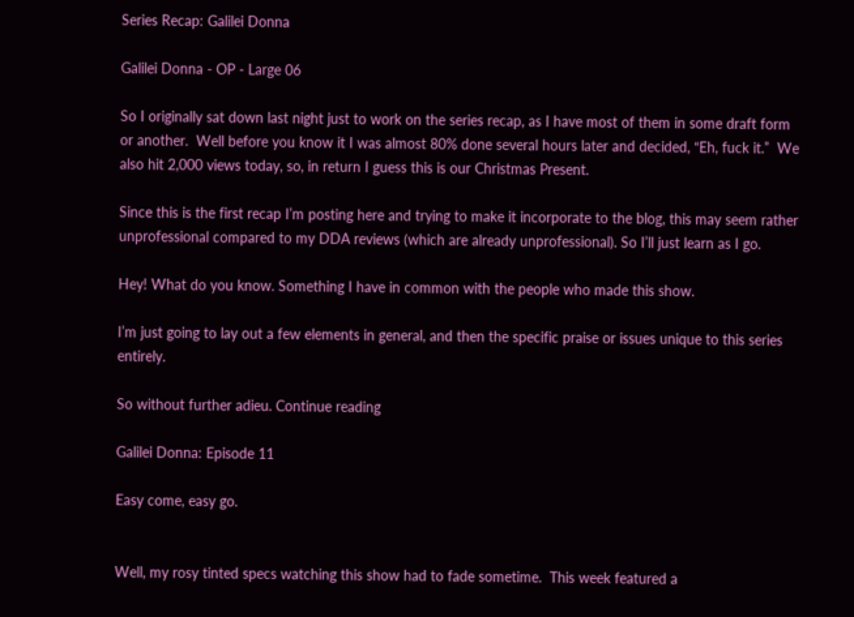Series Recap: Galilei Donna

Galilei Donna - OP - Large 06

So I originally sat down last night just to work on the series recap, as I have most of them in some draft form or another.  Well before you know it I was almost 80% done several hours later and decided, “Eh, fuck it.”  We also hit 2,000 views today, so, in return I guess this is our Christmas Present.

Since this is the first recap I’m posting here and trying to make it incorporate to the blog, this may seem rather unprofessional compared to my DDA reviews (which are already unprofessional). So I’ll just learn as I go.

Hey! What do you know. Something I have in common with the people who made this show.

I’m just going to lay out a few elements in general, and then the specific praise or issues unique to this series entirely.

So without further adieu. Continue reading

Galilei Donna: Episode 11

Easy come, easy go.


Well, my rosy tinted specs watching this show had to fade sometime.  This week featured a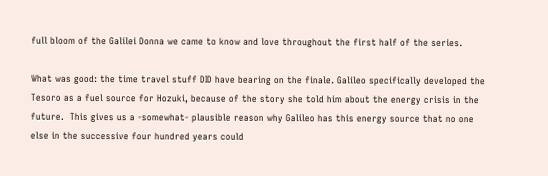full bloom of the Galilei Donna we came to know and love throughout the first half of the series.

What was good: the time travel stuff DID have bearing on the finale. Galileo specifically developed the Tesoro as a fuel source for Hozuki, because of the story she told him about the energy crisis in the future.  This gives us a -somewhat- plausible reason why Galileo has this energy source that no one else in the successive four hundred years could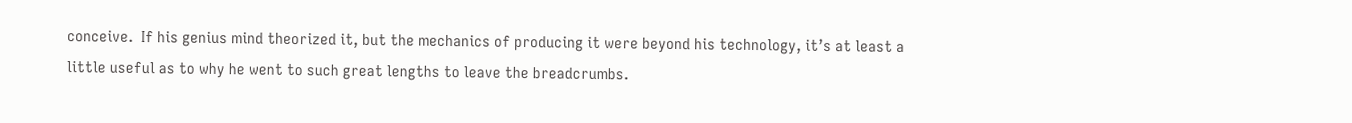conceive.  If his genius mind theorized it, but the mechanics of producing it were beyond his technology, it’s at least a little useful as to why he went to such great lengths to leave the breadcrumbs.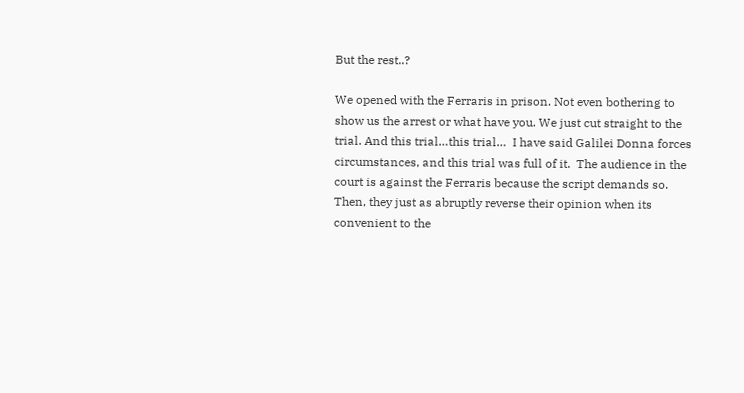But the rest..?

We opened with the Ferraris in prison. Not even bothering to show us the arrest or what have you. We just cut straight to the trial. And this trial…this trial…  I have said Galilei Donna forces circumstances, and this trial was full of it.  The audience in the court is against the Ferraris because the script demands so.  Then, they just as abruptly reverse their opinion when its convenient to the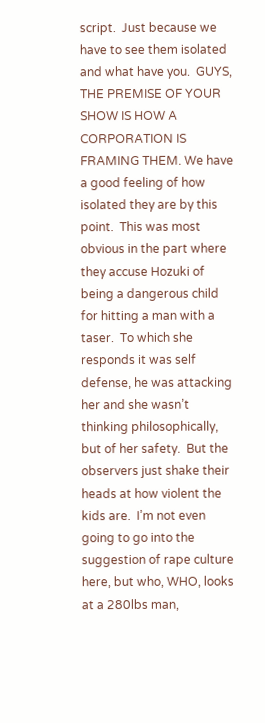script.  Just because we have to see them isolated and what have you.  GUYS, THE PREMISE OF YOUR SHOW IS HOW A CORPORATION IS FRAMING THEM. We have a good feeling of how isolated they are by this point.  This was most obvious in the part where they accuse Hozuki of being a dangerous child for hitting a man with a taser.  To which she responds it was self defense, he was attacking her and she wasn’t thinking philosophically, but of her safety.  But the observers just shake their heads at how violent the kids are.  I’m not even going to go into the suggestion of rape culture here, but who, WHO, looks at a 280lbs man,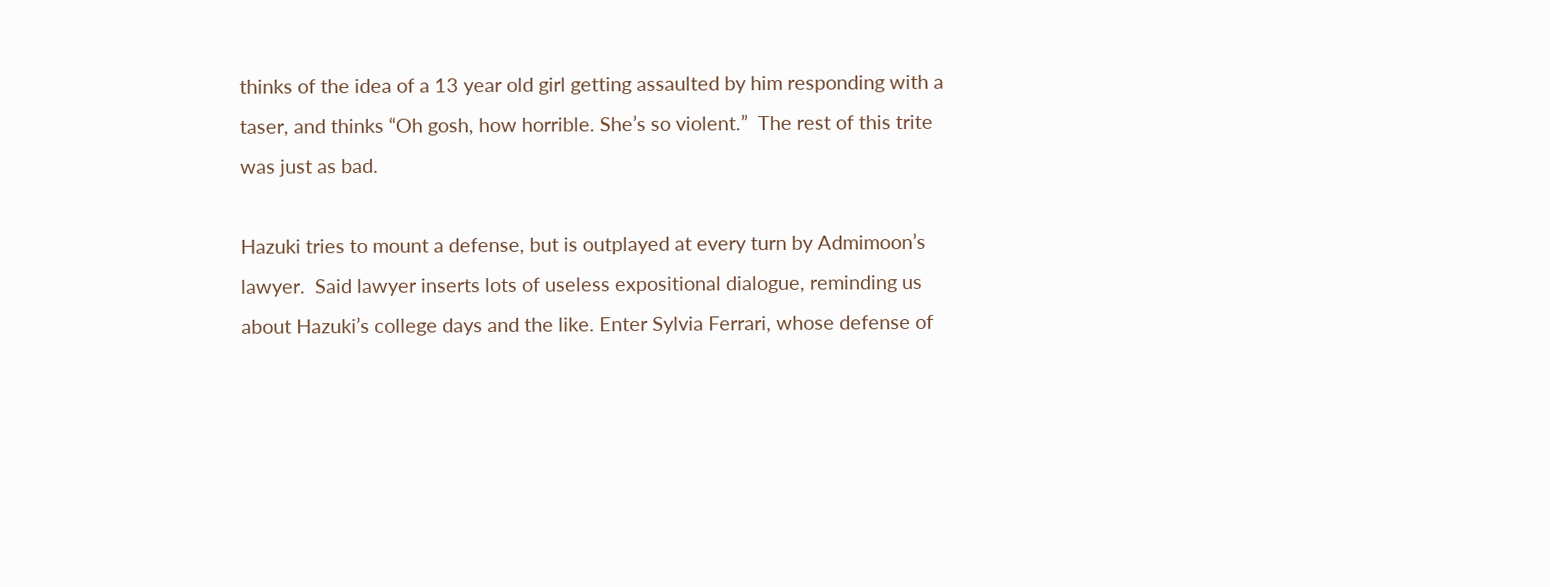thinks of the idea of a 13 year old girl getting assaulted by him responding with a taser, and thinks “Oh gosh, how horrible. She’s so violent.”  The rest of this trite was just as bad.

Hazuki tries to mount a defense, but is outplayed at every turn by Admimoon’s lawyer.  Said lawyer inserts lots of useless expositional dialogue, reminding us about Hazuki’s college days and the like. Enter Sylvia Ferrari, whose defense of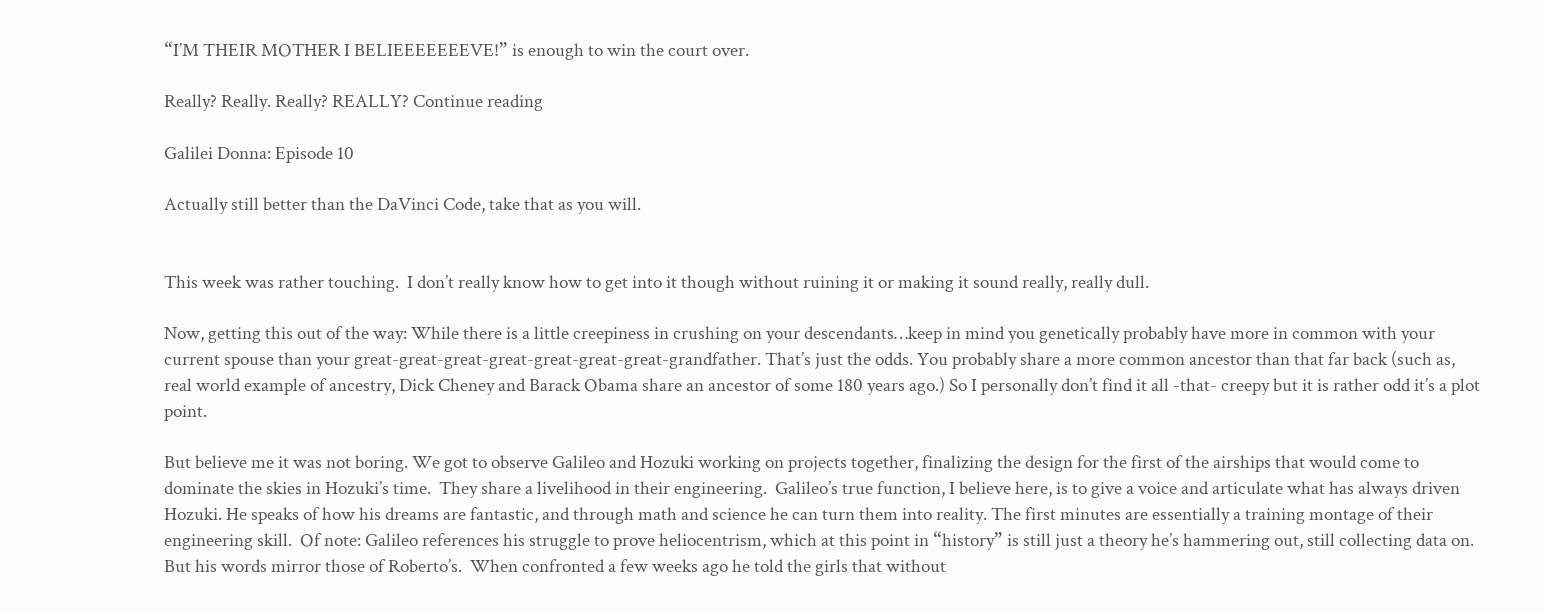“I’M THEIR MOTHER I BELIEEEEEEEVE!” is enough to win the court over.

Really? Really. Really? REALLY? Continue reading

Galilei Donna: Episode 10

Actually still better than the DaVinci Code, take that as you will.


This week was rather touching.  I don’t really know how to get into it though without ruining it or making it sound really, really dull.

Now, getting this out of the way: While there is a little creepiness in crushing on your descendants…keep in mind you genetically probably have more in common with your current spouse than your great-great-great-great-great-great-great-grandfather. That’s just the odds. You probably share a more common ancestor than that far back (such as, real world example of ancestry, Dick Cheney and Barack Obama share an ancestor of some 180 years ago.) So I personally don’t find it all -that- creepy but it is rather odd it’s a plot point.

But believe me it was not boring. We got to observe Galileo and Hozuki working on projects together, finalizing the design for the first of the airships that would come to dominate the skies in Hozuki’s time.  They share a livelihood in their engineering.  Galileo’s true function, I believe here, is to give a voice and articulate what has always driven Hozuki. He speaks of how his dreams are fantastic, and through math and science he can turn them into reality. The first minutes are essentially a training montage of their engineering skill.  Of note: Galileo references his struggle to prove heliocentrism, which at this point in “history” is still just a theory he’s hammering out, still collecting data on.  But his words mirror those of Roberto’s.  When confronted a few weeks ago he told the girls that without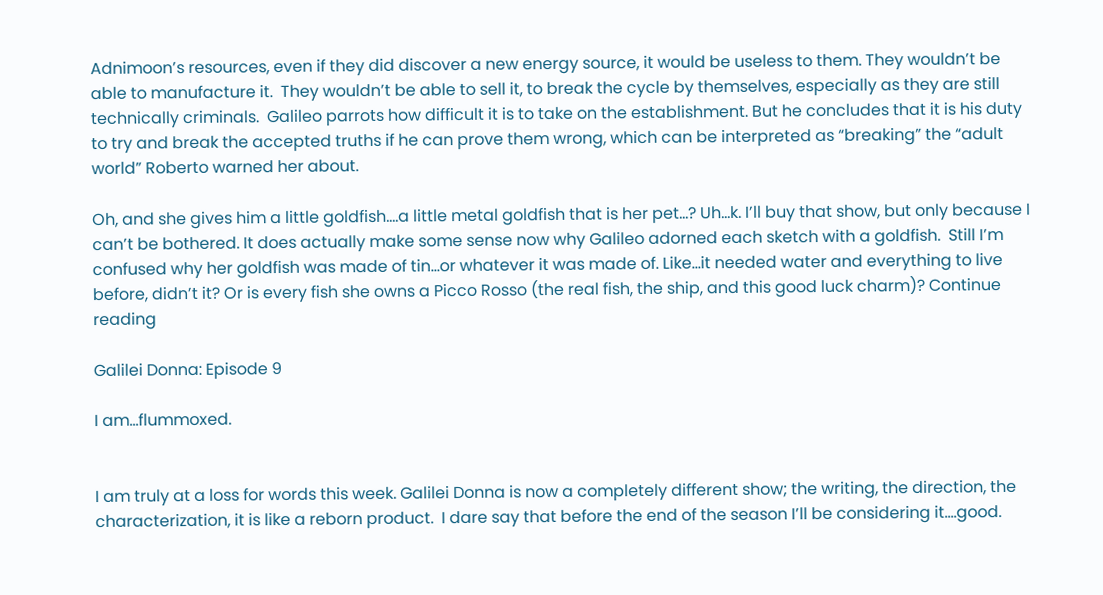Adnimoon’s resources, even if they did discover a new energy source, it would be useless to them. They wouldn’t be able to manufacture it.  They wouldn’t be able to sell it, to break the cycle by themselves, especially as they are still technically criminals.  Galileo parrots how difficult it is to take on the establishment. But he concludes that it is his duty to try and break the accepted truths if he can prove them wrong, which can be interpreted as “breaking” the “adult world” Roberto warned her about.

Oh, and she gives him a little goldfish….a little metal goldfish that is her pet…? Uh…k. I’ll buy that show, but only because I can’t be bothered. It does actually make some sense now why Galileo adorned each sketch with a goldfish.  Still I’m confused why her goldfish was made of tin…or whatever it was made of. Like…it needed water and everything to live before, didn’t it? Or is every fish she owns a Picco Rosso (the real fish, the ship, and this good luck charm)? Continue reading

Galilei Donna: Episode 9

I am…flummoxed.


I am truly at a loss for words this week. Galilei Donna is now a completely different show; the writing, the direction, the characterization, it is like a reborn product.  I dare say that before the end of the season I’ll be considering it….good.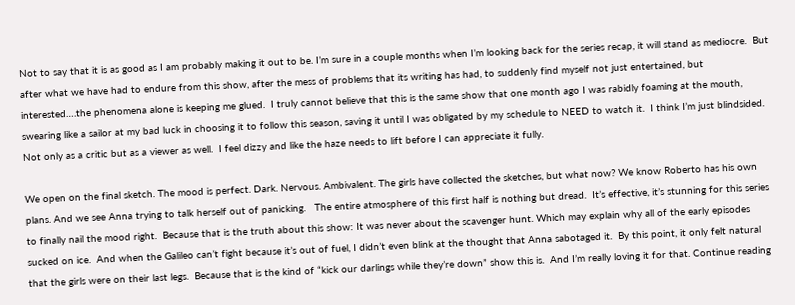Not to say that it is as good as I am probably making it out to be. I’m sure in a couple months when I’m looking back for the series recap, it will stand as mediocre.  But after what we have had to endure from this show, after the mess of problems that its writing has had, to suddenly find myself not just entertained, but interested….the phenomena alone is keeping me glued.  I truly cannot believe that this is the same show that one month ago I was rabidly foaming at the mouth, swearing like a sailor at my bad luck in choosing it to follow this season, saving it until I was obligated by my schedule to NEED to watch it.  I think I’m just blindsided. Not only as a critic but as a viewer as well.  I feel dizzy and like the haze needs to lift before I can appreciate it fully.

We open on the final sketch. The mood is perfect. Dark. Nervous. Ambivalent. The girls have collected the sketches, but what now? We know Roberto has his own plans. And we see Anna trying to talk herself out of panicking.   The entire atmosphere of this first half is nothing but dread.  It’s effective, it’s stunning for this series to finally nail the mood right.  Because that is the truth about this show: It was never about the scavenger hunt. Which may explain why all of the early episodes sucked on ice.  And when the Galileo can’t fight because it’s out of fuel, I didn’t even blink at the thought that Anna sabotaged it.  By this point, it only felt natural that the girls were on their last legs.  Because that is the kind of “kick our darlings while they’re down” show this is.  And I’m really loving it for that. Continue reading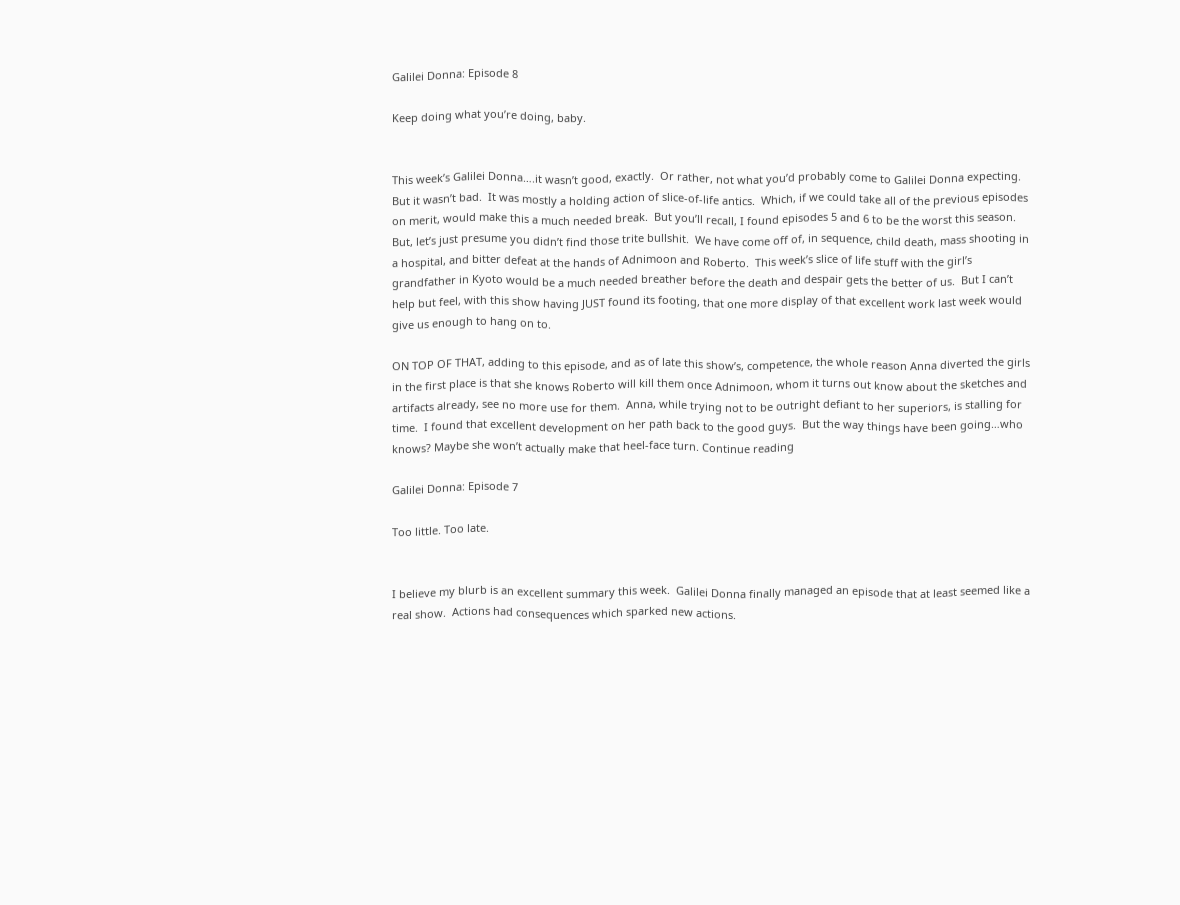Galilei Donna: Episode 8

Keep doing what you’re doing, baby.


This week’s Galilei Donna….it wasn’t good, exactly.  Or rather, not what you’d probably come to Galilei Donna expecting.  But it wasn’t bad.  It was mostly a holding action of slice-of-life antics.  Which, if we could take all of the previous episodes on merit, would make this a much needed break.  But you’ll recall, I found episodes 5 and 6 to be the worst this season.  But, let’s just presume you didn’t find those trite bullshit.  We have come off of, in sequence, child death, mass shooting in a hospital, and bitter defeat at the hands of Adnimoon and Roberto.  This week’s slice of life stuff with the girl’s grandfather in Kyoto would be a much needed breather before the death and despair gets the better of us.  But I can’t help but feel, with this show having JUST found its footing, that one more display of that excellent work last week would give us enough to hang on to.

ON TOP OF THAT, adding to this episode, and as of late this show’s, competence, the whole reason Anna diverted the girls in the first place is that she knows Roberto will kill them once Adnimoon, whom it turns out know about the sketches and artifacts already, see no more use for them.  Anna, while trying not to be outright defiant to her superiors, is stalling for time.  I found that excellent development on her path back to the good guys.  But the way things have been going…who knows? Maybe she won’t actually make that heel-face turn. Continue reading

Galilei Donna: Episode 7

Too little. Too late.


I believe my blurb is an excellent summary this week.  Galilei Donna finally managed an episode that at least seemed like a real show.  Actions had consequences which sparked new actions.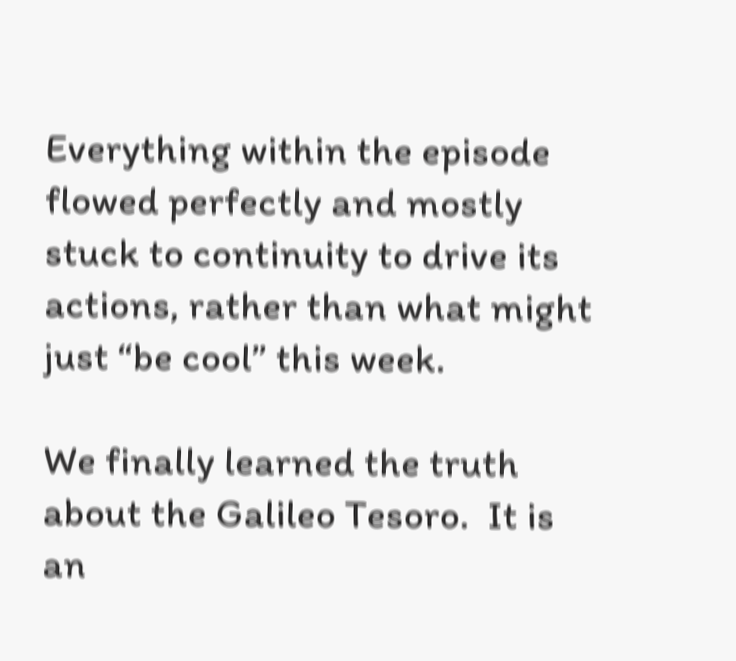Everything within the episode flowed perfectly and mostly stuck to continuity to drive its actions, rather than what might just “be cool” this week.

We finally learned the truth about the Galileo Tesoro.  It is an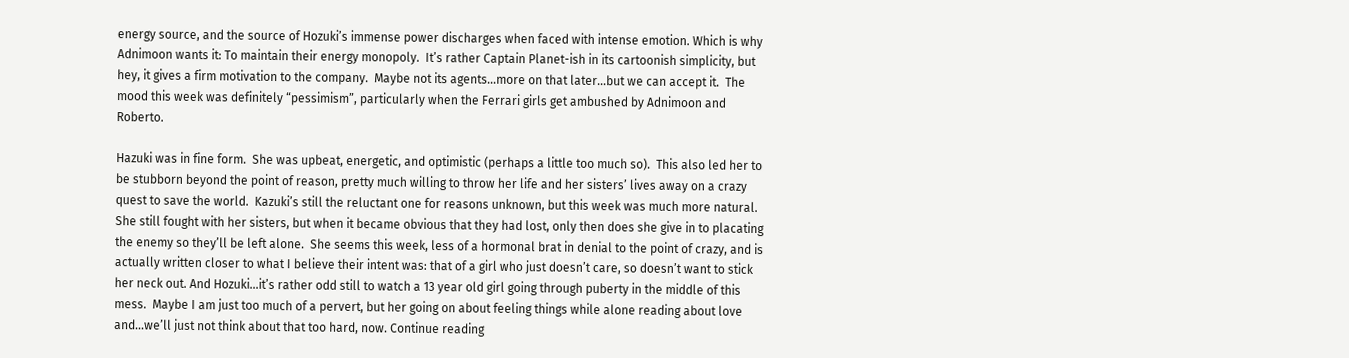energy source, and the source of Hozuki’s immense power discharges when faced with intense emotion. Which is why Adnimoon wants it: To maintain their energy monopoly.  It’s rather Captain Planet-ish in its cartoonish simplicity, but hey, it gives a firm motivation to the company.  Maybe not its agents…more on that later…but we can accept it.  The mood this week was definitely “pessimism”, particularly when the Ferrari girls get ambushed by Adnimoon and Roberto.

Hazuki was in fine form.  She was upbeat, energetic, and optimistic (perhaps a little too much so).  This also led her to be stubborn beyond the point of reason, pretty much willing to throw her life and her sisters’ lives away on a crazy quest to save the world.  Kazuki’s still the reluctant one for reasons unknown, but this week was much more natural.  She still fought with her sisters, but when it became obvious that they had lost, only then does she give in to placating the enemy so they’ll be left alone.  She seems this week, less of a hormonal brat in denial to the point of crazy, and is actually written closer to what I believe their intent was: that of a girl who just doesn’t care, so doesn’t want to stick her neck out. And Hozuki…it’s rather odd still to watch a 13 year old girl going through puberty in the middle of this mess.  Maybe I am just too much of a pervert, but her going on about feeling things while alone reading about love and…we’ll just not think about that too hard, now. Continue reading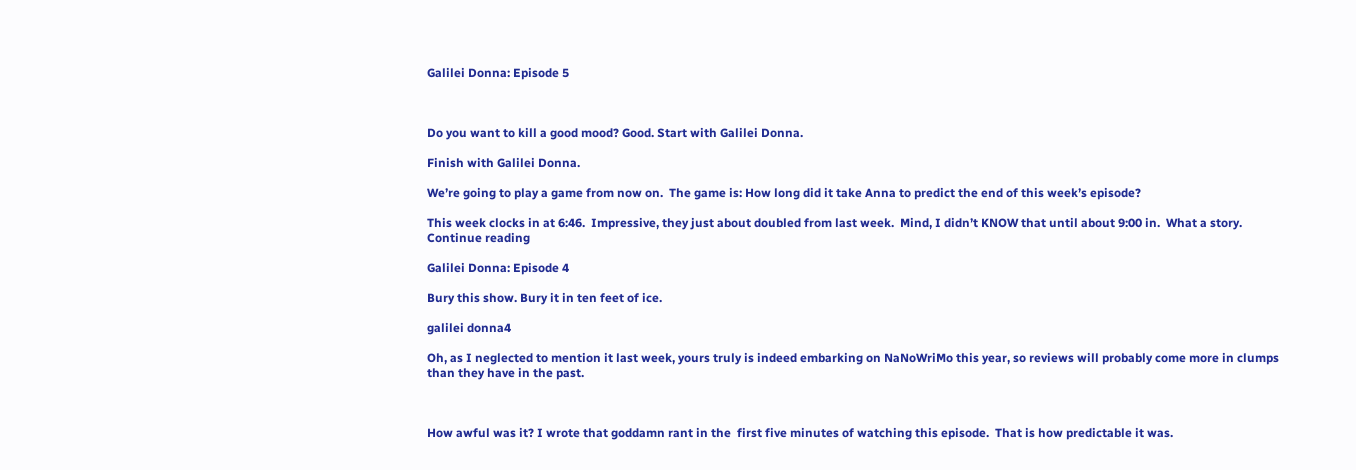Galilei Donna: Episode 5



Do you want to kill a good mood? Good. Start with Galilei Donna.

Finish with Galilei Donna.

We’re going to play a game from now on.  The game is: How long did it take Anna to predict the end of this week’s episode?

This week clocks in at 6:46.  Impressive, they just about doubled from last week.  Mind, I didn’t KNOW that until about 9:00 in.  What a story. Continue reading

Galilei Donna: Episode 4

Bury this show. Bury it in ten feet of ice.

galilei donna4

Oh, as I neglected to mention it last week, yours truly is indeed embarking on NaNoWriMo this year, so reviews will probably come more in clumps than they have in the past.



How awful was it? I wrote that goddamn rant in the  first five minutes of watching this episode.  That is how predictable it was.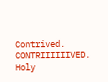Contrived. CONTRIIIIIIVED. Holy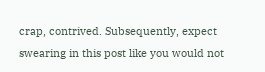crap, contrived. Subsequently, expect swearing in this post like you would not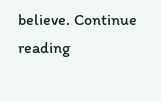believe. Continue reading